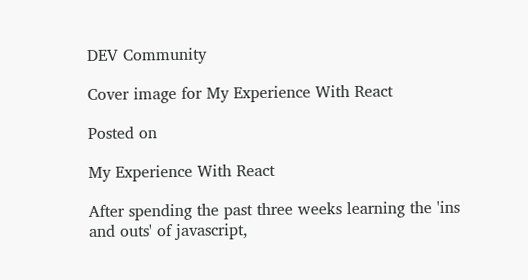DEV Community

Cover image for My Experience With React

Posted on

My Experience With React

After spending the past three weeks learning the 'ins and outs' of javascript,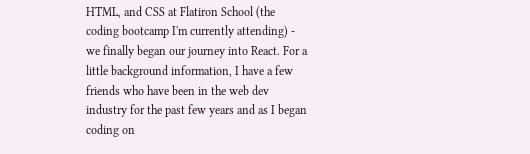HTML, and CSS at Flatiron School (the coding bootcamp I'm currently attending) - we finally began our journey into React. For a little background information, I have a few friends who have been in the web dev industry for the past few years and as I began coding on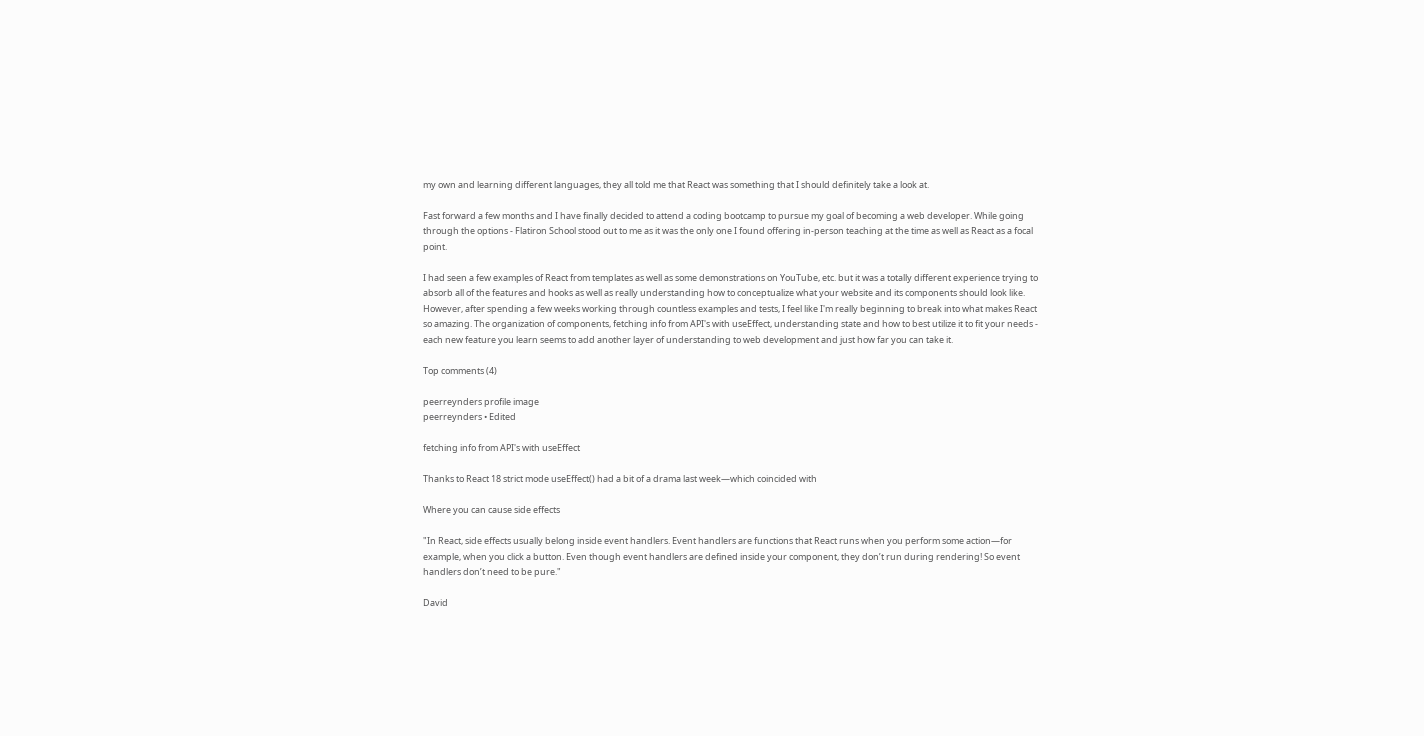my own and learning different languages, they all told me that React was something that I should definitely take a look at.

Fast forward a few months and I have finally decided to attend a coding bootcamp to pursue my goal of becoming a web developer. While going through the options - Flatiron School stood out to me as it was the only one I found offering in-person teaching at the time as well as React as a focal point.

I had seen a few examples of React from templates as well as some demonstrations on YouTube, etc. but it was a totally different experience trying to absorb all of the features and hooks as well as really understanding how to conceptualize what your website and its components should look like. However, after spending a few weeks working through countless examples and tests, I feel like I'm really beginning to break into what makes React so amazing. The organization of components, fetching info from API's with useEffect, understanding state and how to best utilize it to fit your needs - each new feature you learn seems to add another layer of understanding to web development and just how far you can take it.

Top comments (4)

peerreynders profile image
peerreynders • Edited

fetching info from API's with useEffect

Thanks to React 18 strict mode useEffect() had a bit of a drama last week—which coincided with

Where you can cause side effects

"In React, side effects usually belong inside event handlers. Event handlers are functions that React runs when you perform some action—for example, when you click a button. Even though event handlers are defined inside your component, they don’t run during rendering! So event handlers don’t need to be pure."

David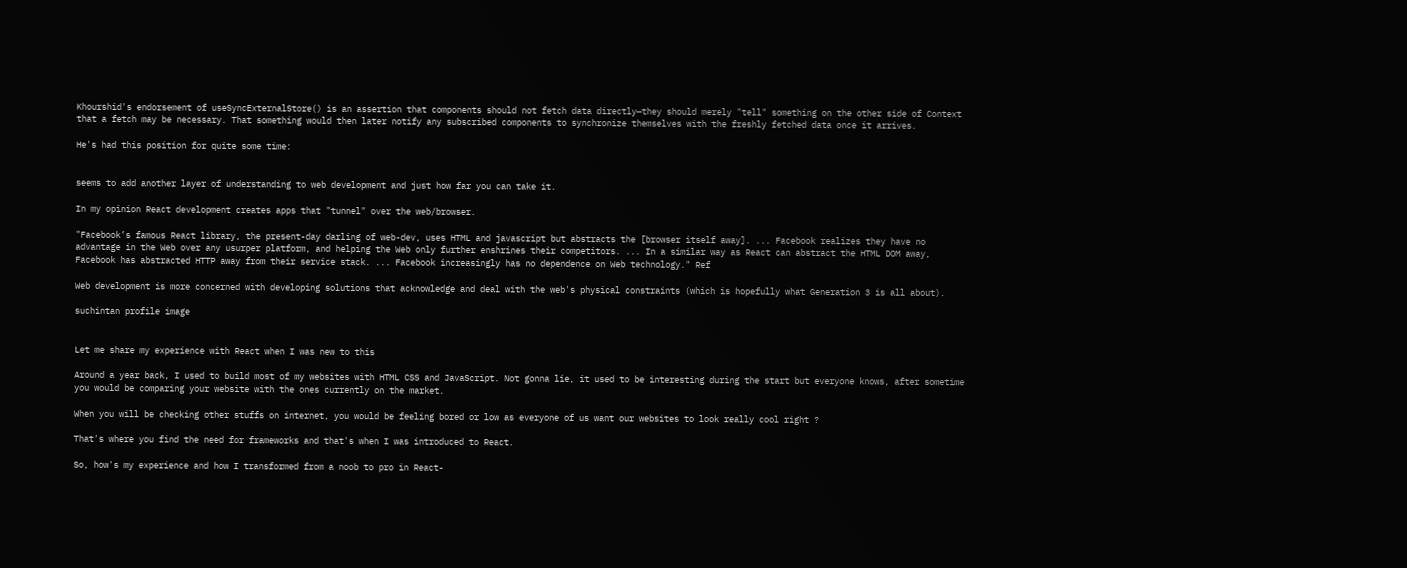Khourshid's endorsement of useSyncExternalStore() is an assertion that components should not fetch data directly—they should merely "tell" something on the other side of Context that a fetch may be necessary. That something would then later notify any subscribed components to synchronize themselves with the freshly fetched data once it arrives.

He's had this position for quite some time:


seems to add another layer of understanding to web development and just how far you can take it.

In my opinion React development creates apps that "tunnel" over the web/browser.

"Facebook’s famous React library, the present-day darling of web-dev, uses HTML and javascript but abstracts the [browser itself away]. ... Facebook realizes they have no advantage in the Web over any usurper platform, and helping the Web only further enshrines their competitors. ... In a similar way as React can abstract the HTML DOM away, Facebook has abstracted HTTP away from their service stack. ... Facebook increasingly has no dependence on Web technology." Ref

Web development is more concerned with developing solutions that acknowledge and deal with the web's physical constraints (which is hopefully what Generation 3 is all about).

suchintan profile image


Let me share my experience with React when I was new to this

Around a year back, I used to build most of my websites with HTML CSS and JavaScript. Not gonna lie, it used to be interesting during the start but everyone knows, after sometime you would be comparing your website with the ones currently on the market.

When you will be checking other stuffs on internet, you would be feeling bored or low as everyone of us want our websites to look really cool right ?

That's where you find the need for frameworks and that's when I was introduced to React.

So, how's my experience and how I transformed from a noob to pro in React-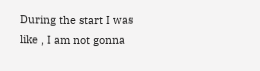During the start I was like , I am not gonna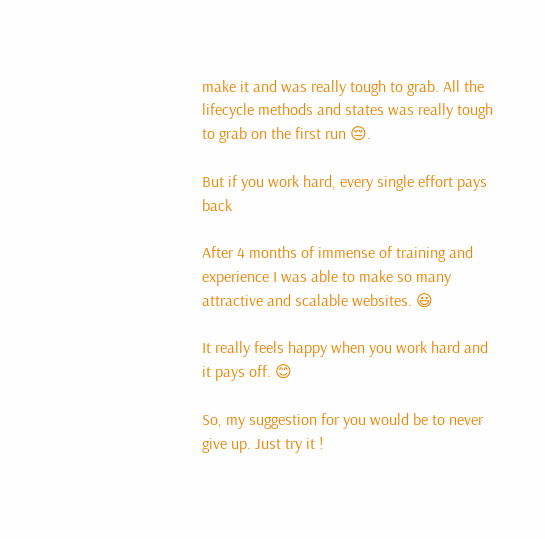make it and was really tough to grab. All the lifecycle methods and states was really tough to grab on the first run 😔.

But if you work hard, every single effort pays back

After 4 months of immense of training and experience I was able to make so many attractive and scalable websites. 😃

It really feels happy when you work hard and it pays off. 😊

So, my suggestion for you would be to never give up. Just try it !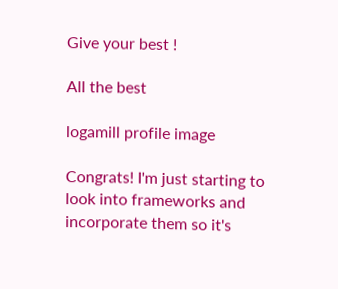Give your best !

All the best

logamill profile image

Congrats! I'm just starting to look into frameworks and incorporate them so it's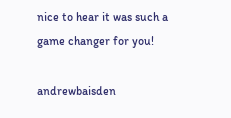nice to hear it was such a game changer for you!

andrewbaisden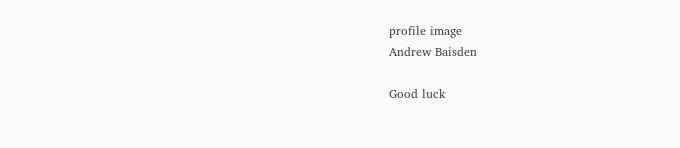profile image
Andrew Baisden

Good luck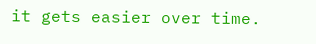it gets easier over time.